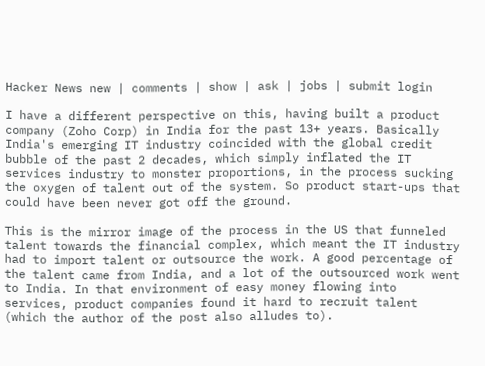Hacker News new | comments | show | ask | jobs | submit login

I have a different perspective on this, having built a product company (Zoho Corp) in India for the past 13+ years. Basically India's emerging IT industry coincided with the global credit bubble of the past 2 decades, which simply inflated the IT services industry to monster proportions, in the process sucking the oxygen of talent out of the system. So product start-ups that could have been never got off the ground.

This is the mirror image of the process in the US that funneled talent towards the financial complex, which meant the IT industry had to import talent or outsource the work. A good percentage of the talent came from India, and a lot of the outsourced work went to India. In that environment of easy money flowing into services, product companies found it hard to recruit talent (which the author of the post also alludes to).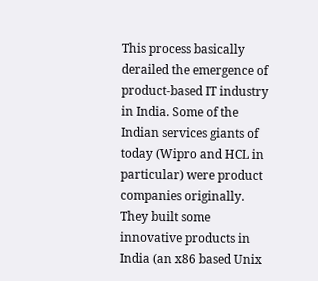This process basically derailed the emergence of product-based IT industry in India. Some of the Indian services giants of today (Wipro and HCL in particular) were product companies originally. They built some innovative products in India (an x86 based Unix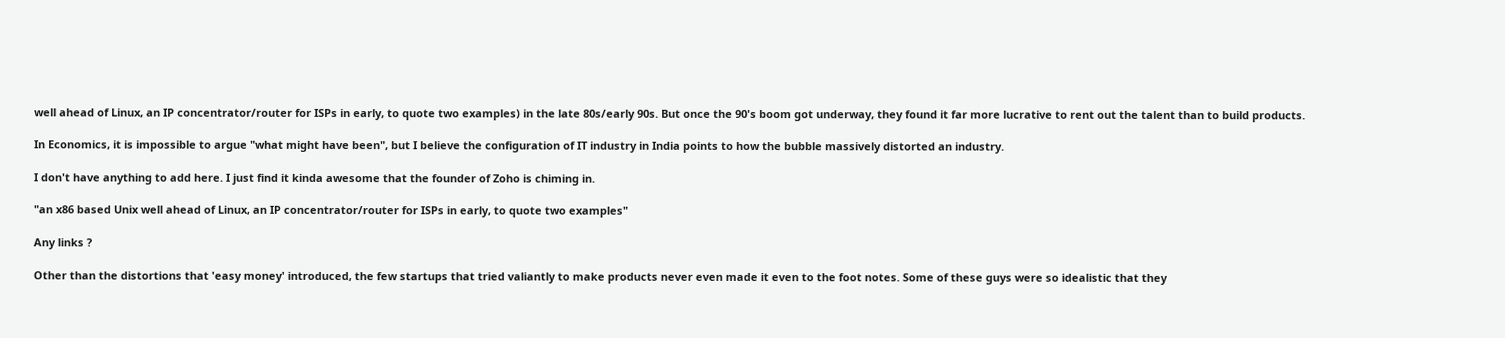well ahead of Linux, an IP concentrator/router for ISPs in early, to quote two examples) in the late 80s/early 90s. But once the 90's boom got underway, they found it far more lucrative to rent out the talent than to build products.

In Economics, it is impossible to argue "what might have been", but I believe the configuration of IT industry in India points to how the bubble massively distorted an industry.

I don't have anything to add here. I just find it kinda awesome that the founder of Zoho is chiming in.

"an x86 based Unix well ahead of Linux, an IP concentrator/router for ISPs in early, to quote two examples"

Any links ?

Other than the distortions that 'easy money' introduced, the few startups that tried valiantly to make products never even made it even to the foot notes. Some of these guys were so idealistic that they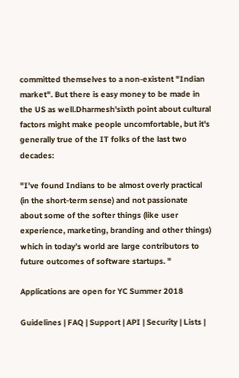committed themselves to a non-existent "Indian market". But there is easy money to be made in the US as well.Dharmesh'sixth point about cultural factors might make people uncomfortable, but it's generally true of the IT folks of the last two decades:

"I’ve found Indians to be almost overly practical (in the short-term sense) and not passionate about some of the softer things (like user experience, marketing, branding and other things) which in today’s world are large contributors to future outcomes of software startups. "

Applications are open for YC Summer 2018

Guidelines | FAQ | Support | API | Security | Lists |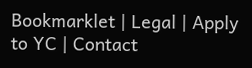Bookmarklet | Legal | Apply to YC | Contact